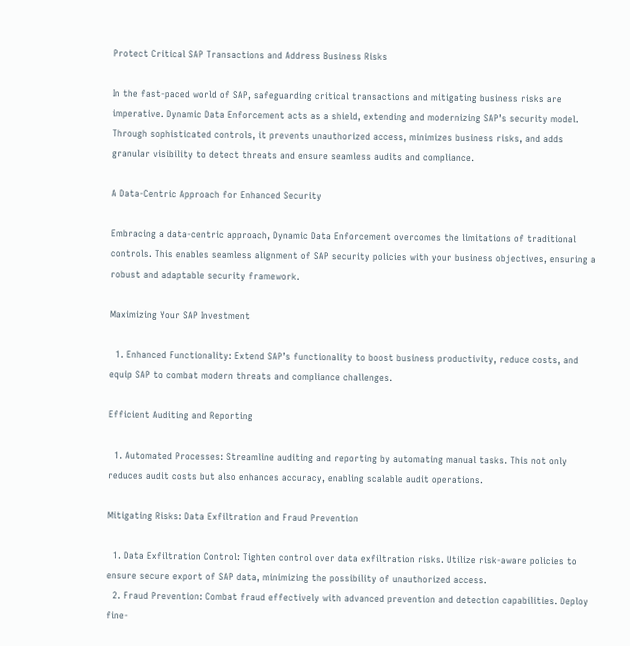Protect Critical SAP Transactions and Address Business Risks

In the fast-paced world of SAP, safeguarding critical transactions and mitigating business risks are imperative. Dynamic Data Enforcement acts as a shield, extending and modernizing SAP’s security model. Through sophisticated controls, it prevents unauthorized access, minimizes business risks, and adds granular visibility to detect threats and ensure seamless audits and compliance.

A Data-Centric Approach for Enhanced Security

Embracing a data-centric approach, Dynamic Data Enforcement overcomes the limitations of traditional controls. This enables seamless alignment of SAP security policies with your business objectives, ensuring a robust and adaptable security framework.

Maximizing Your SAP Investment

  1. Enhanced Functionality: Extend SAP’s functionality to boost business productivity, reduce costs, and equip SAP to combat modern threats and compliance challenges.

Efficient Auditing and Reporting

  1. Automated Processes: Streamline auditing and reporting by automating manual tasks. This not only reduces audit costs but also enhances accuracy, enabling scalable audit operations.

Mitigating Risks: Data Exfiltration and Fraud Prevention

  1. Data Exfiltration Control: Tighten control over data exfiltration risks. Utilize risk-aware policies to ensure secure export of SAP data, minimizing the possibility of unauthorized access.
  2. Fraud Prevention: Combat fraud effectively with advanced prevention and detection capabilities. Deploy fine-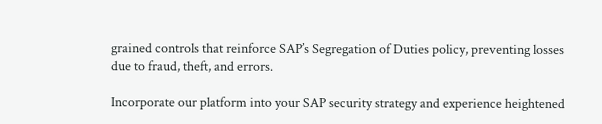grained controls that reinforce SAP’s Segregation of Duties policy, preventing losses due to fraud, theft, and errors.

Incorporate our platform into your SAP security strategy and experience heightened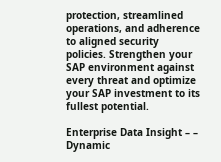protection, streamlined operations, and adherence to aligned security policies. Strengthen your SAP environment against every threat and optimize your SAP investment to its fullest potential.

Enterprise Data Insight – –  Dynamic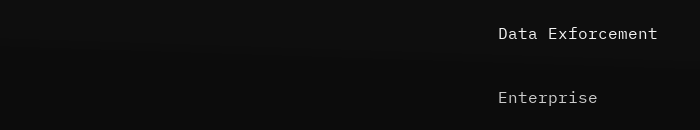Data Exforcement

Enterprise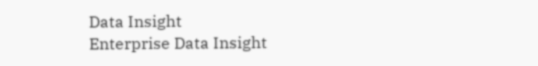Data Insight
Enterprise Data Insight